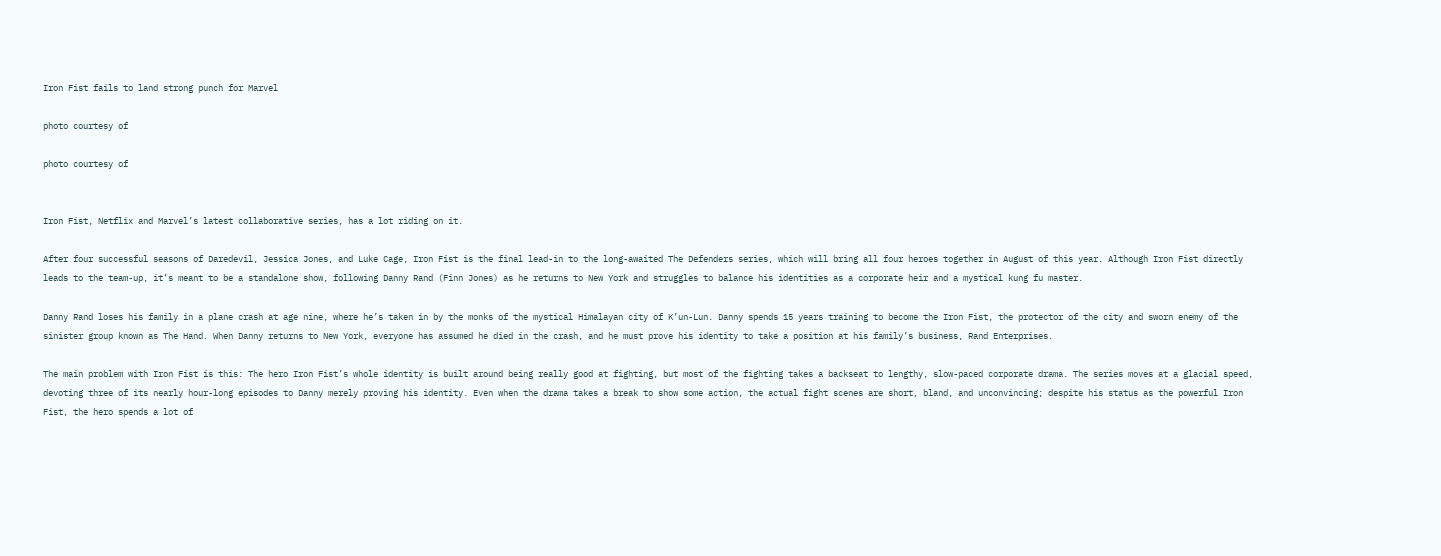Iron Fist fails to land strong punch for Marvel

photo courtesy of

photo courtesy of


Iron Fist, Netflix and Marvel’s latest collaborative series, has a lot riding on it.

After four successful seasons of Daredevil, Jessica Jones, and Luke Cage, Iron Fist is the final lead-in to the long-awaited The Defenders series, which will bring all four heroes together in August of this year. Although Iron Fist directly leads to the team-up, it’s meant to be a standalone show, following Danny Rand (Finn Jones) as he returns to New York and struggles to balance his identities as a corporate heir and a mystical kung fu master.

Danny Rand loses his family in a plane crash at age nine, where he’s taken in by the monks of the mystical Himalayan city of K’un-Lun. Danny spends 15 years training to become the Iron Fist, the protector of the city and sworn enemy of the sinister group known as The Hand. When Danny returns to New York, everyone has assumed he died in the crash, and he must prove his identity to take a position at his family’s business, Rand Enterprises.

The main problem with Iron Fist is this: The hero Iron Fist’s whole identity is built around being really good at fighting, but most of the fighting takes a backseat to lengthy, slow-paced corporate drama. The series moves at a glacial speed, devoting three of its nearly hour-long episodes to Danny merely proving his identity. Even when the drama takes a break to show some action, the actual fight scenes are short, bland, and unconvincing; despite his status as the powerful Iron Fist, the hero spends a lot of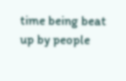time being beat up by people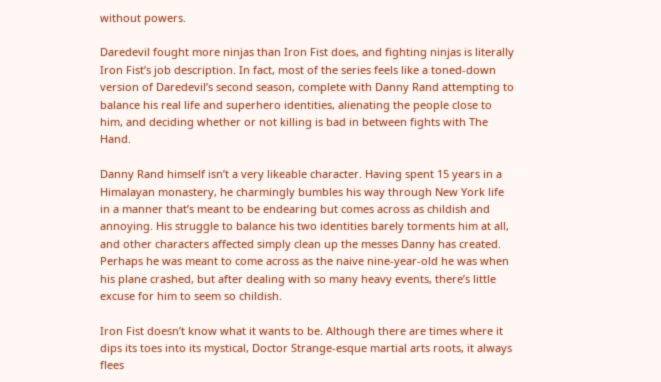without powers.

Daredevil fought more ninjas than Iron Fist does, and fighting ninjas is literally Iron Fist’s job description. In fact, most of the series feels like a toned-down version of Daredevil’s second season, complete with Danny Rand attempting to balance his real life and superhero identities, alienating the people close to him, and deciding whether or not killing is bad in between fights with The Hand.

Danny Rand himself isn’t a very likeable character. Having spent 15 years in a Himalayan monastery, he charmingly bumbles his way through New York life in a manner that’s meant to be endearing but comes across as childish and annoying. His struggle to balance his two identities barely torments him at all, and other characters affected simply clean up the messes Danny has created. Perhaps he was meant to come across as the naive nine-year-old he was when his plane crashed, but after dealing with so many heavy events, there’s little excuse for him to seem so childish.

Iron Fist doesn’t know what it wants to be. Although there are times where it dips its toes into its mystical, Doctor Strange-esque martial arts roots, it always flees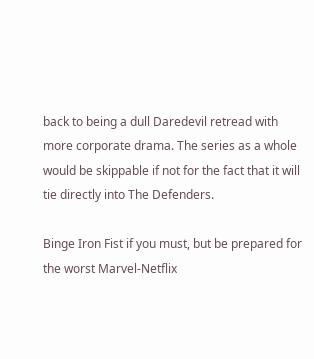back to being a dull Daredevil retread with more corporate drama. The series as a whole would be skippable if not for the fact that it will tie directly into The Defenders.

Binge Iron Fist if you must, but be prepared for the worst Marvel-Netflix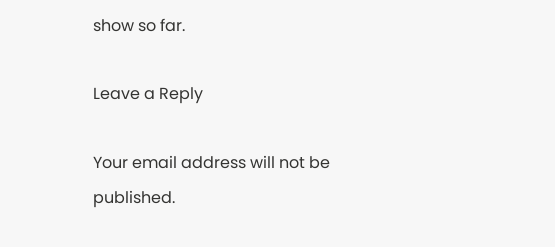show so far.

Leave a Reply

Your email address will not be published.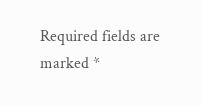Required fields are marked *